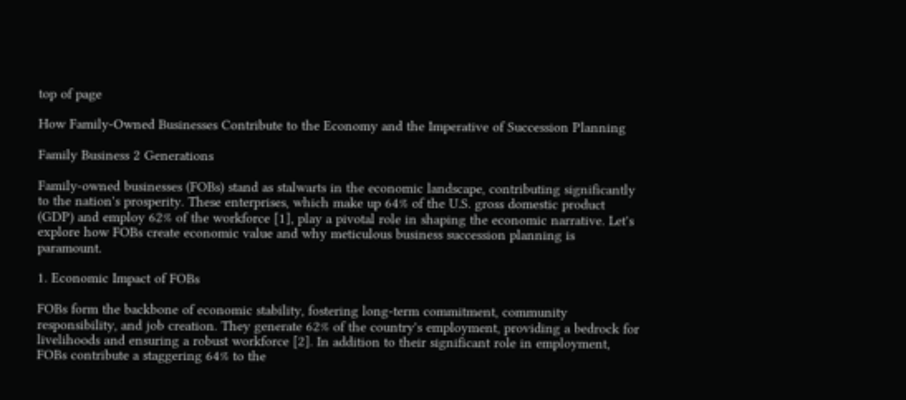top of page

How Family-Owned Businesses Contribute to the Economy and the Imperative of Succession Planning

Family Business 2 Generations

Family-owned businesses (FOBs) stand as stalwarts in the economic landscape, contributing significantly to the nation's prosperity. These enterprises, which make up 64% of the U.S. gross domestic product (GDP) and employ 62% of the workforce [1], play a pivotal role in shaping the economic narrative. Let's explore how FOBs create economic value and why meticulous business succession planning is paramount.

1. Economic Impact of FOBs

FOBs form the backbone of economic stability, fostering long-term commitment, community responsibility, and job creation. They generate 62% of the country's employment, providing a bedrock for livelihoods and ensuring a robust workforce [2]. In addition to their significant role in employment, FOBs contribute a staggering 64% to the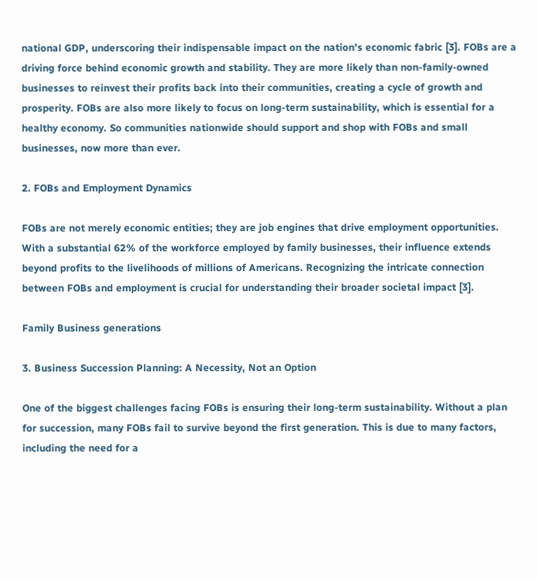national GDP, underscoring their indispensable impact on the nation's economic fabric [3]. FOBs are a driving force behind economic growth and stability. They are more likely than non-family-owned businesses to reinvest their profits back into their communities, creating a cycle of growth and prosperity. FOBs are also more likely to focus on long-term sustainability, which is essential for a healthy economy. So communities nationwide should support and shop with FOBs and small businesses, now more than ever.

2. FOBs and Employment Dynamics

FOBs are not merely economic entities; they are job engines that drive employment opportunities. With a substantial 62% of the workforce employed by family businesses, their influence extends beyond profits to the livelihoods of millions of Americans. Recognizing the intricate connection between FOBs and employment is crucial for understanding their broader societal impact [3].

Family Business generations

3. Business Succession Planning: A Necessity, Not an Option

One of the biggest challenges facing FOBs is ensuring their long-term sustainability. Without a plan for succession, many FOBs fail to survive beyond the first generation. This is due to many factors, including the need for a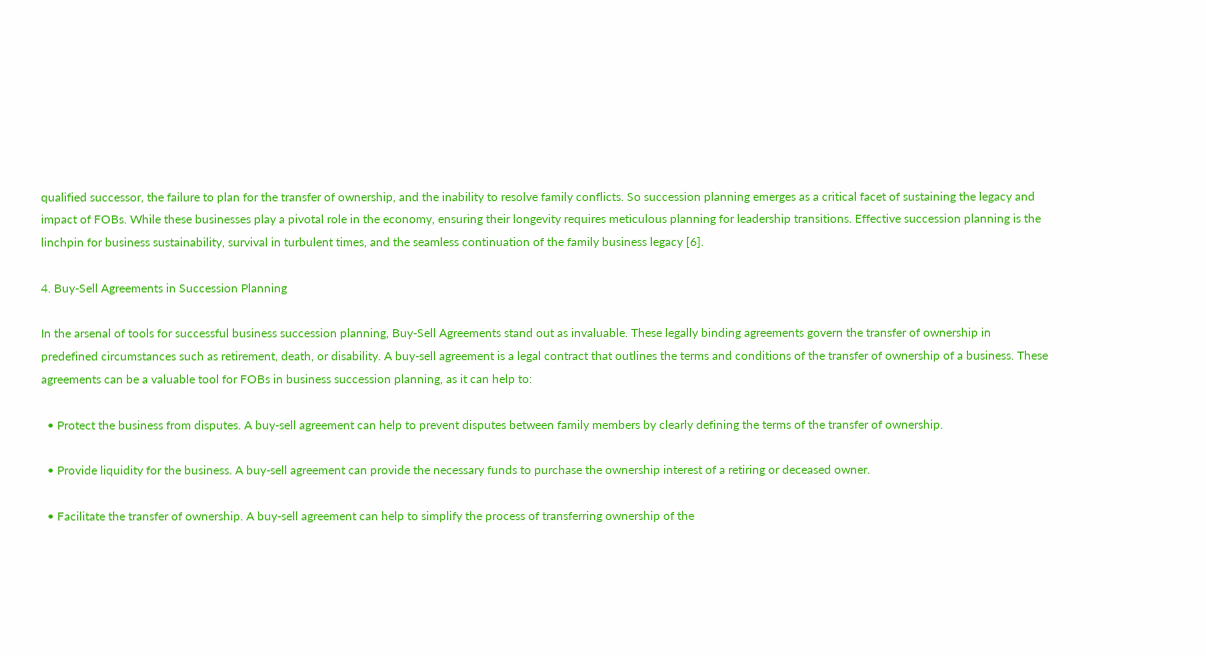qualified successor, the failure to plan for the transfer of ownership, and the inability to resolve family conflicts. So succession planning emerges as a critical facet of sustaining the legacy and impact of FOBs. While these businesses play a pivotal role in the economy, ensuring their longevity requires meticulous planning for leadership transitions. Effective succession planning is the linchpin for business sustainability, survival in turbulent times, and the seamless continuation of the family business legacy [6].

4. Buy-Sell Agreements in Succession Planning

In the arsenal of tools for successful business succession planning, Buy-Sell Agreements stand out as invaluable. These legally binding agreements govern the transfer of ownership in predefined circumstances such as retirement, death, or disability. A buy-sell agreement is a legal contract that outlines the terms and conditions of the transfer of ownership of a business. These agreements can be a valuable tool for FOBs in business succession planning, as it can help to:

  • Protect the business from disputes. A buy-sell agreement can help to prevent disputes between family members by clearly defining the terms of the transfer of ownership.

  • Provide liquidity for the business. A buy-sell agreement can provide the necessary funds to purchase the ownership interest of a retiring or deceased owner.

  • Facilitate the transfer of ownership. A buy-sell agreement can help to simplify the process of transferring ownership of the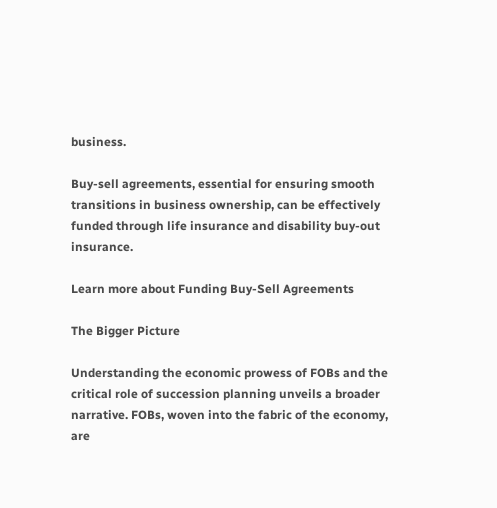business.

Buy-sell agreements, essential for ensuring smooth transitions in business ownership, can be effectively funded through life insurance and disability buy-out insurance.

Learn more about Funding Buy-Sell Agreements

The Bigger Picture

Understanding the economic prowess of FOBs and the critical role of succession planning unveils a broader narrative. FOBs, woven into the fabric of the economy, are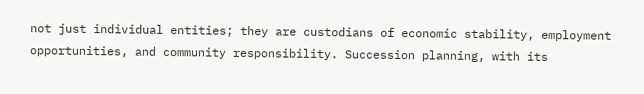not just individual entities; they are custodians of economic stability, employment opportunities, and community responsibility. Succession planning, with its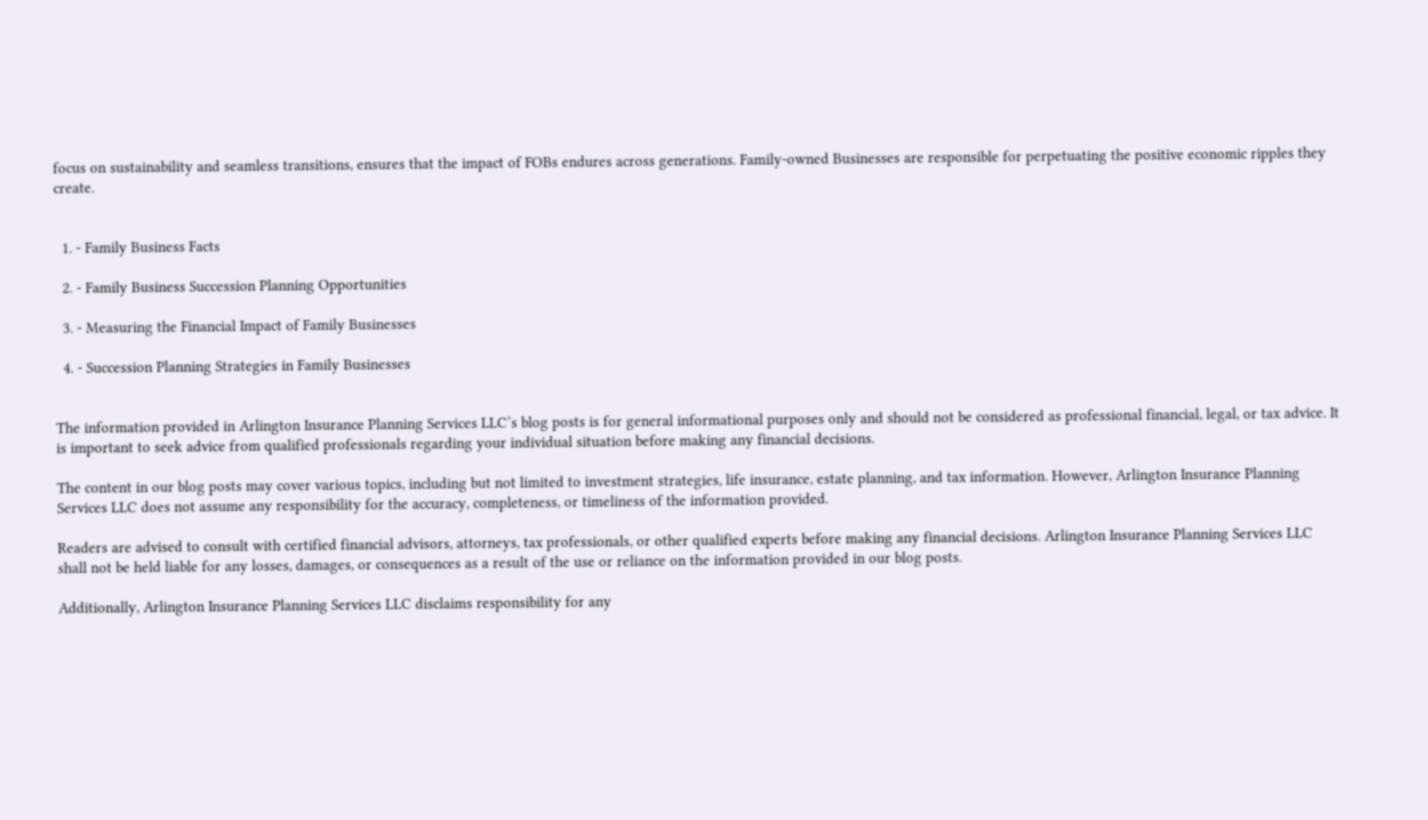focus on sustainability and seamless transitions, ensures that the impact of FOBs endures across generations. Family-owned Businesses are responsible for perpetuating the positive economic ripples they create.


  1. - Family Business Facts

  2. - Family Business Succession Planning Opportunities

  3. - Measuring the Financial Impact of Family Businesses

  4. - Succession Planning Strategies in Family Businesses


The information provided in Arlington Insurance Planning Services LLC’s blog posts is for general informational purposes only and should not be considered as professional financial, legal, or tax advice. It is important to seek advice from qualified professionals regarding your individual situation before making any financial decisions.

The content in our blog posts may cover various topics, including but not limited to investment strategies, life insurance, estate planning, and tax information. However, Arlington Insurance Planning Services LLC does not assume any responsibility for the accuracy, completeness, or timeliness of the information provided.

Readers are advised to consult with certified financial advisors, attorneys, tax professionals, or other qualified experts before making any financial decisions. Arlington Insurance Planning Services LLC shall not be held liable for any losses, damages, or consequences as a result of the use or reliance on the information provided in our blog posts.

Additionally, Arlington Insurance Planning Services LLC disclaims responsibility for any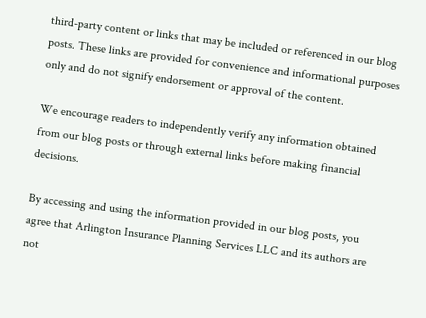third-party content or links that may be included or referenced in our blog posts. These links are provided for convenience and informational purposes only and do not signify endorsement or approval of the content.

We encourage readers to independently verify any information obtained from our blog posts or through external links before making financial decisions.

By accessing and using the information provided in our blog posts, you agree that Arlington Insurance Planning Services LLC and its authors are not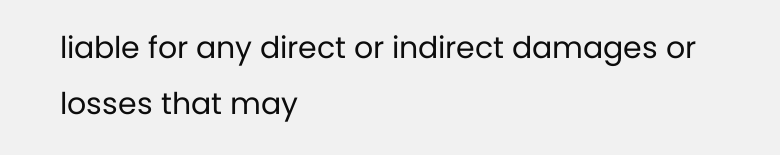liable for any direct or indirect damages or losses that may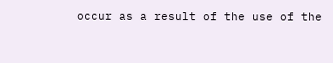occur as a result of the use of the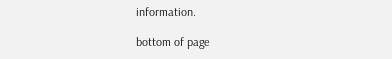information.

bottom of page